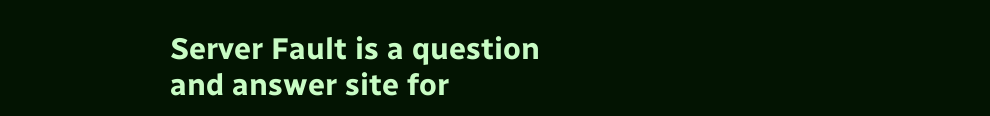Server Fault is a question and answer site for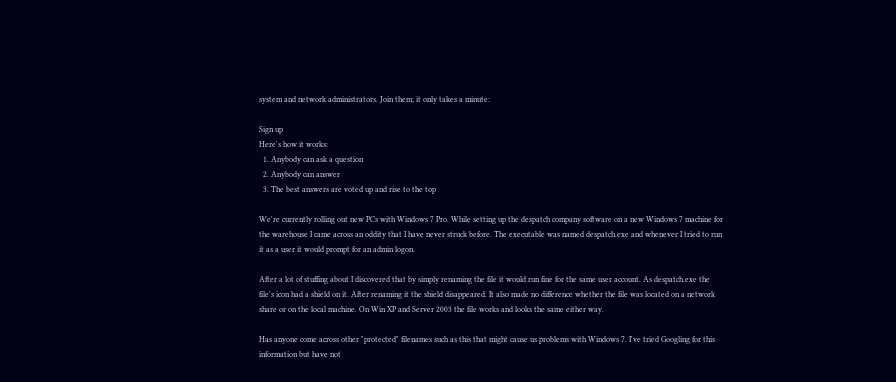system and network administrators. Join them; it only takes a minute:

Sign up
Here's how it works:
  1. Anybody can ask a question
  2. Anybody can answer
  3. The best answers are voted up and rise to the top

We're currently rolling out new PCs with Windows 7 Pro. While setting up the despatch company software on a new Windows 7 machine for the warehouse I came across an oddity that I have never struck before. The executable was named despatch.exe and whenever I tried to run it as a user it would prompt for an admin logon.

After a lot of stuffing about I discovered that by simply renaming the file it would run fine for the same user account. As despatch.exe the file's icon had a shield on it. After renaming it the shield disappeared. It also made no difference whether the file was located on a network share or on the local machine. On Win XP and Server 2003 the file works and looks the same either way.

Has anyone come across other "protected" filenames such as this that might cause us problems with Windows 7. I've tried Googling for this information but have not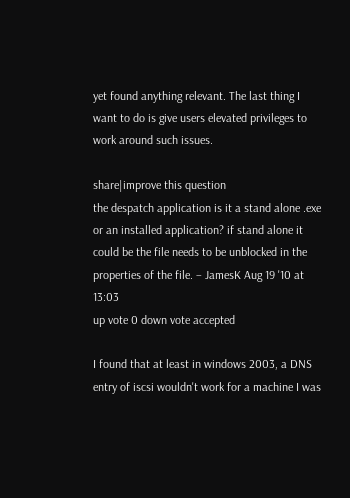yet found anything relevant. The last thing I want to do is give users elevated privileges to work around such issues.

share|improve this question
the despatch application is it a stand alone .exe or an installed application? if stand alone it could be the file needs to be unblocked in the properties of the file. – JamesK Aug 19 '10 at 13:03
up vote 0 down vote accepted

I found that at least in windows 2003, a DNS entry of iscsi wouldn't work for a machine I was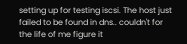setting up for testing iscsi. The host just failed to be found in dns.. couldn't for the life of me figure it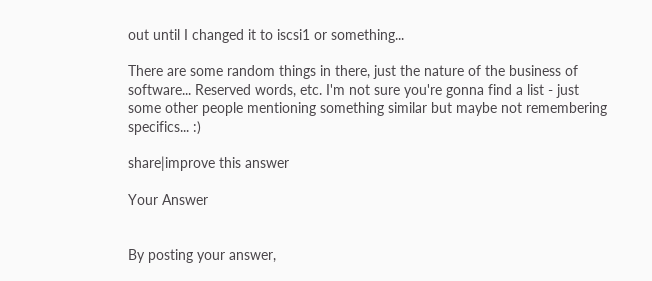out until I changed it to iscsi1 or something...

There are some random things in there, just the nature of the business of software... Reserved words, etc. I'm not sure you're gonna find a list - just some other people mentioning something similar but maybe not remembering specifics... :)

share|improve this answer

Your Answer


By posting your answer,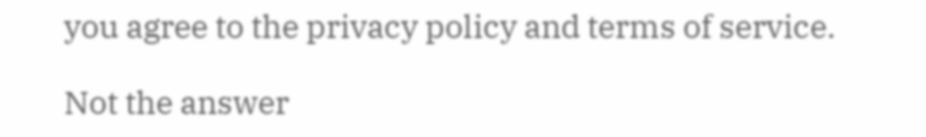you agree to the privacy policy and terms of service.

Not the answer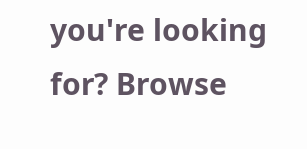you're looking for? Browse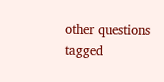other questions tagged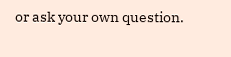or ask your own question.